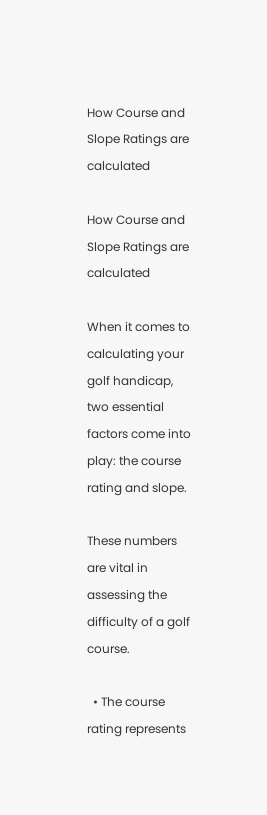How Course and Slope Ratings are calculated

How Course and Slope Ratings are calculated

When it comes to calculating your golf handicap, two essential factors come into play: the course rating and slope.

These numbers are vital in assessing the difficulty of a golf course.

  • The course rating represents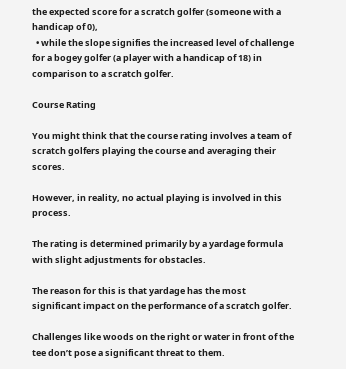the expected score for a scratch golfer (someone with a handicap of 0),
  • while the slope signifies the increased level of challenge for a bogey golfer (a player with a handicap of 18) in comparison to a scratch golfer.

Course Rating

You might think that the course rating involves a team of scratch golfers playing the course and averaging their scores.

However, in reality, no actual playing is involved in this process.

The rating is determined primarily by a yardage formula with slight adjustments for obstacles.

The reason for this is that yardage has the most significant impact on the performance of a scratch golfer.

Challenges like woods on the right or water in front of the tee don’t pose a significant threat to them.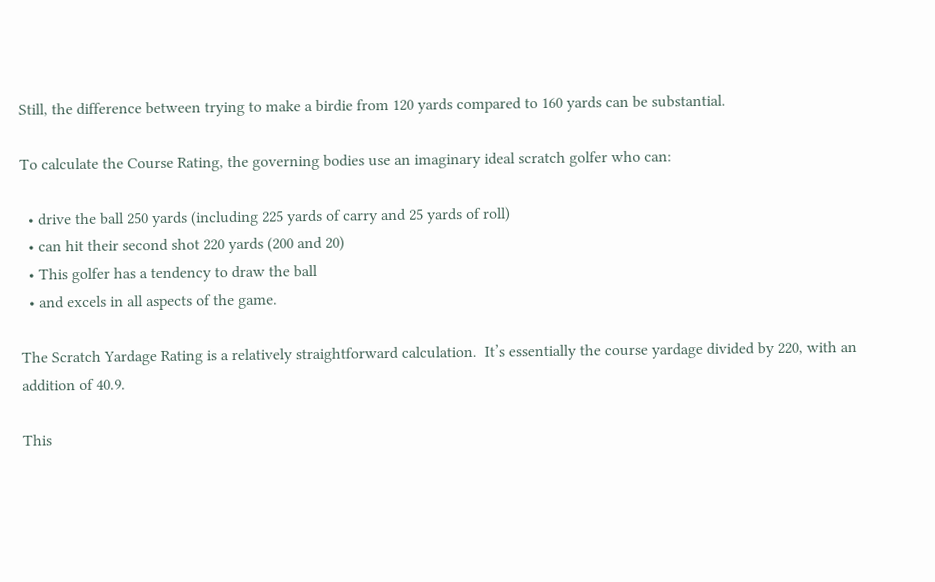Still, the difference between trying to make a birdie from 120 yards compared to 160 yards can be substantial.

To calculate the Course Rating, the governing bodies use an imaginary ideal scratch golfer who can:

  • drive the ball 250 yards (including 225 yards of carry and 25 yards of roll)
  • can hit their second shot 220 yards (200 and 20)
  • This golfer has a tendency to draw the ball
  • and excels in all aspects of the game.

The Scratch Yardage Rating is a relatively straightforward calculation.  It’s essentially the course yardage divided by 220, with an addition of 40.9.

This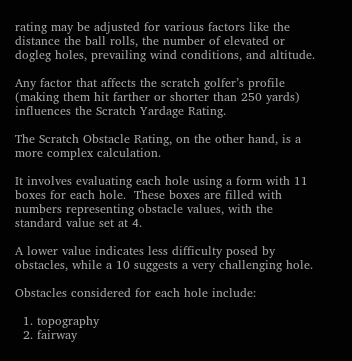rating may be adjusted for various factors like the distance the ball rolls, the number of elevated or dogleg holes, prevailing wind conditions, and altitude.

Any factor that affects the scratch golfer’s profile (making them hit farther or shorter than 250 yards) influences the Scratch Yardage Rating.

The Scratch Obstacle Rating, on the other hand, is a more complex calculation.

It involves evaluating each hole using a form with 11 boxes for each hole.  These boxes are filled with numbers representing obstacle values, with the standard value set at 4.

A lower value indicates less difficulty posed by obstacles, while a 10 suggests a very challenging hole.

Obstacles considered for each hole include:

  1. topography
  2. fairway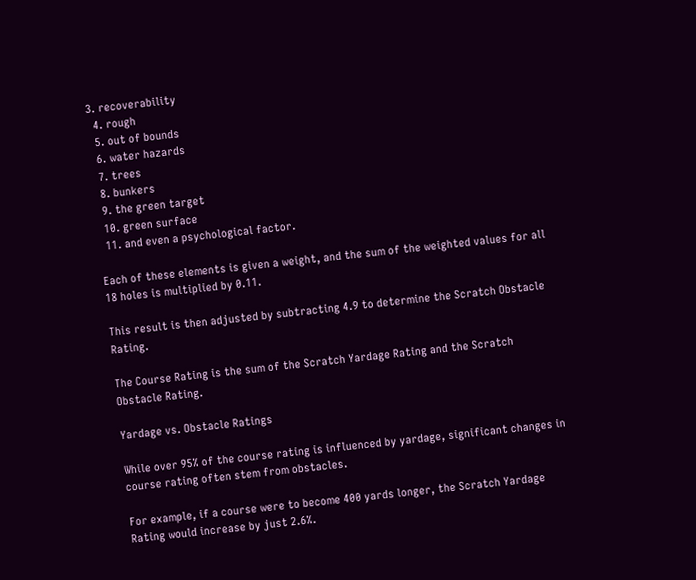3. recoverability
  4. rough
  5. out of bounds
  6. water hazards
  7. trees
  8. bunkers
  9. the green target
  10. green surface
  11. and even a psychological factor.

Each of these elements is given a weight, and the sum of the weighted values for all 18 holes is multiplied by 0.11.

This result is then adjusted by subtracting 4.9 to determine the Scratch Obstacle Rating.

The Course Rating is the sum of the Scratch Yardage Rating and the Scratch Obstacle Rating.

Yardage vs. Obstacle Ratings

While over 95% of the course rating is influenced by yardage, significant changes in course rating often stem from obstacles.

For example, if a course were to become 400 yards longer, the Scratch Yardage Rating would increase by just 2.6%.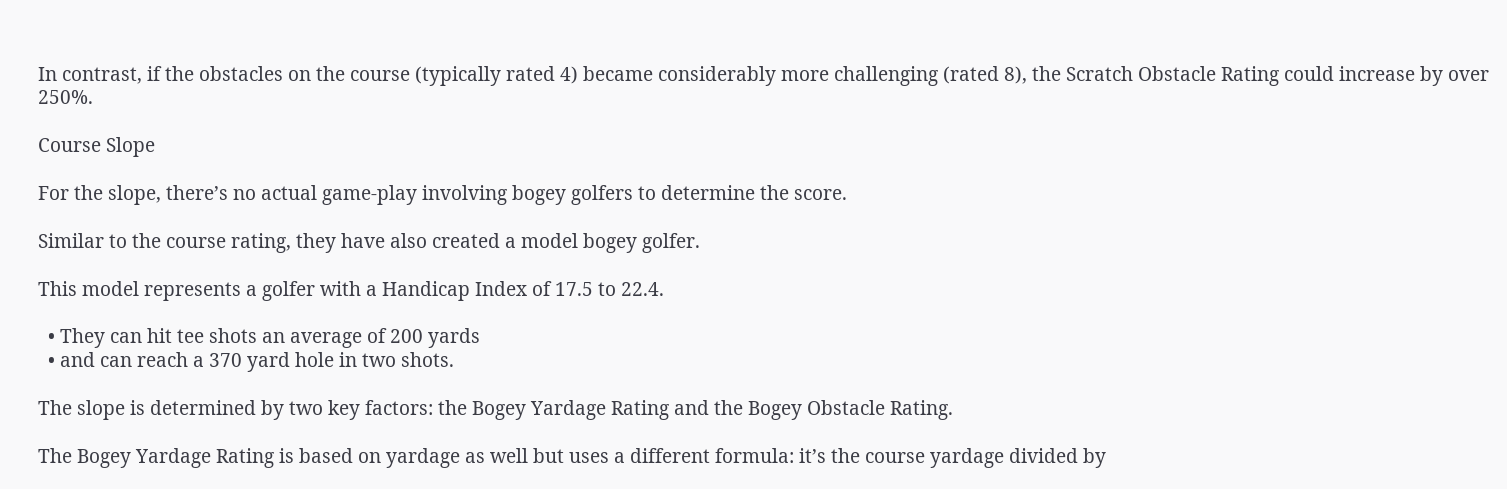In contrast, if the obstacles on the course (typically rated 4) became considerably more challenging (rated 8), the Scratch Obstacle Rating could increase by over 250%.

Course Slope

For the slope, there’s no actual game-play involving bogey golfers to determine the score.

Similar to the course rating, they have also created a model bogey golfer.

This model represents a golfer with a Handicap Index of 17.5 to 22.4.

  • They can hit tee shots an average of 200 yards
  • and can reach a 370 yard hole in two shots.

The slope is determined by two key factors: the Bogey Yardage Rating and the Bogey Obstacle Rating.

The Bogey Yardage Rating is based on yardage as well but uses a different formula: it’s the course yardage divided by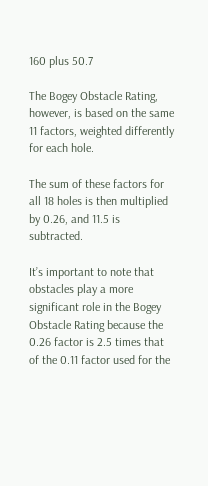160 plus 50.7

The Bogey Obstacle Rating, however, is based on the same 11 factors, weighted differently for each hole.

The sum of these factors for all 18 holes is then multiplied by 0.26, and 11.5 is subtracted.

It’s important to note that obstacles play a more significant role in the Bogey Obstacle Rating because the 0.26 factor is 2.5 times that of the 0.11 factor used for the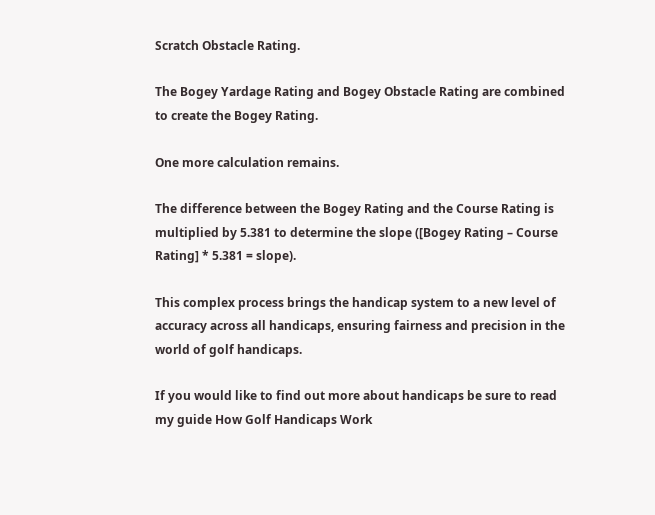Scratch Obstacle Rating.

The Bogey Yardage Rating and Bogey Obstacle Rating are combined to create the Bogey Rating.

One more calculation remains.

The difference between the Bogey Rating and the Course Rating is multiplied by 5.381 to determine the slope ([Bogey Rating – Course Rating] * 5.381 = slope).

This complex process brings the handicap system to a new level of accuracy across all handicaps, ensuring fairness and precision in the world of golf handicaps.

If you would like to find out more about handicaps be sure to read my guide How Golf Handicaps Work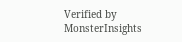Verified by MonsterInsights